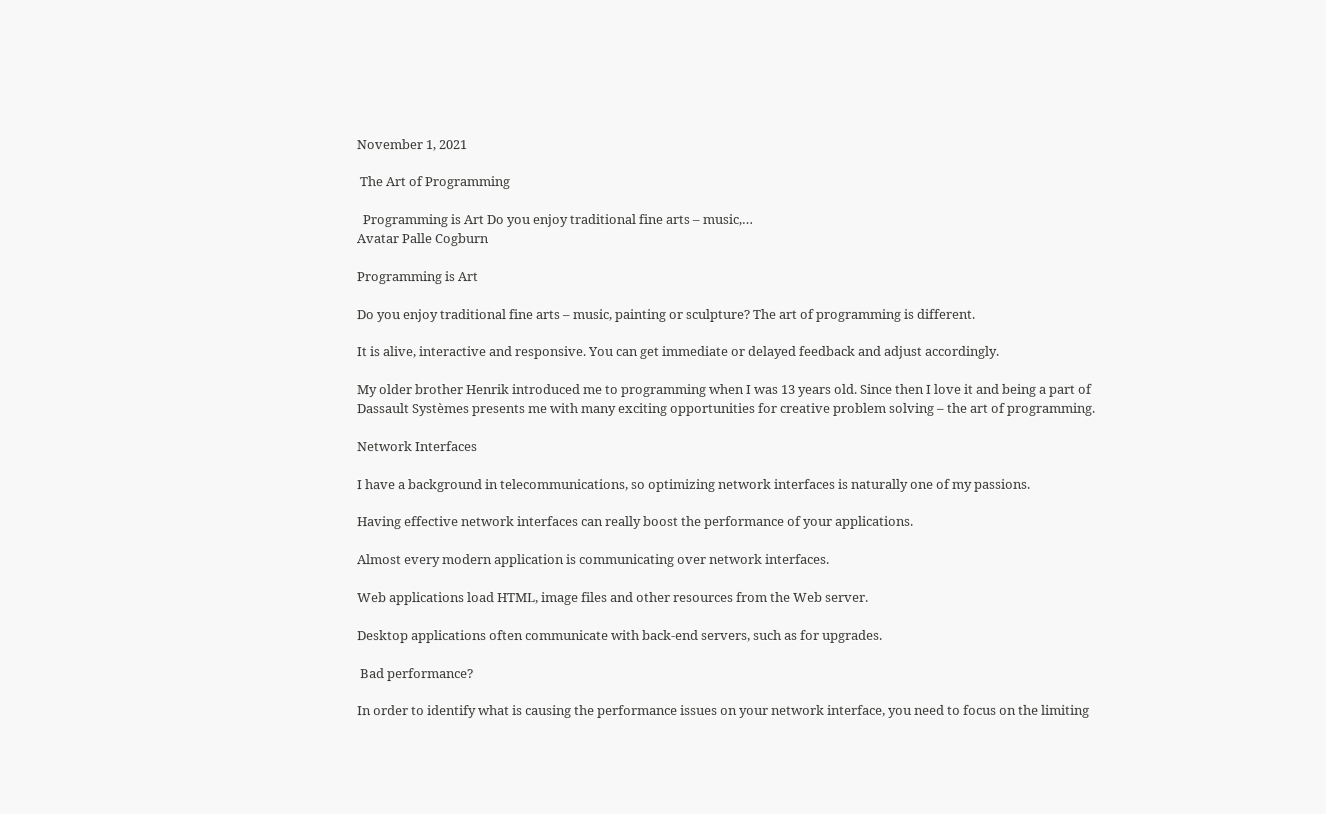November 1, 2021

 The Art of Programming

  Programming is Art Do you enjoy traditional fine arts – music,…
Avatar Palle Cogburn

Programming is Art

Do you enjoy traditional fine arts – music, painting or sculpture? The art of programming is different.

It is alive, interactive and responsive. You can get immediate or delayed feedback and adjust accordingly.

My older brother Henrik introduced me to programming when I was 13 years old. Since then I love it and being a part of Dassault Systèmes presents me with many exciting opportunities for creative problem solving – the art of programming.

Network Interfaces

I have a background in telecommunications, so optimizing network interfaces is naturally one of my passions.

Having effective network interfaces can really boost the performance of your applications.

Almost every modern application is communicating over network interfaces.

Web applications load HTML, image files and other resources from the Web server.

Desktop applications often communicate with back-end servers, such as for upgrades.

 Bad performance?

In order to identify what is causing the performance issues on your network interface, you need to focus on the limiting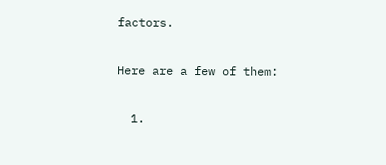factors.

Here are a few of them:

  1.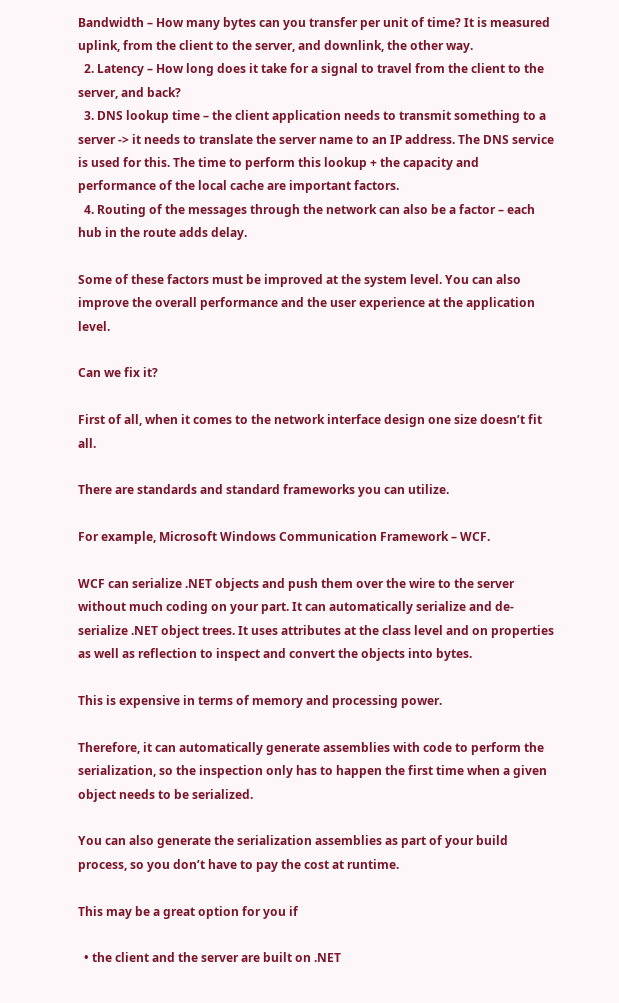Bandwidth – How many bytes can you transfer per unit of time? It is measured uplink, from the client to the server, and downlink, the other way.
  2. Latency – How long does it take for a signal to travel from the client to the server, and back?
  3. DNS lookup time – the client application needs to transmit something to a server -> it needs to translate the server name to an IP address. The DNS service is used for this. The time to perform this lookup + the capacity and performance of the local cache are important factors.
  4. Routing of the messages through the network can also be a factor – each hub in the route adds delay.

Some of these factors must be improved at the system level. You can also improve the overall performance and the user experience at the application level.

Can we fix it?

First of all, when it comes to the network interface design one size doesn’t fit all.

There are standards and standard frameworks you can utilize.

For example, Microsoft Windows Communication Framework – WCF.

WCF can serialize .NET objects and push them over the wire to the server without much coding on your part. It can automatically serialize and de-serialize .NET object trees. It uses attributes at the class level and on properties as well as reflection to inspect and convert the objects into bytes.

This is expensive in terms of memory and processing power.

Therefore, it can automatically generate assemblies with code to perform the serialization, so the inspection only has to happen the first time when a given object needs to be serialized.

You can also generate the serialization assemblies as part of your build process, so you don’t have to pay the cost at runtime.

This may be a great option for you if

  • the client and the server are built on .NET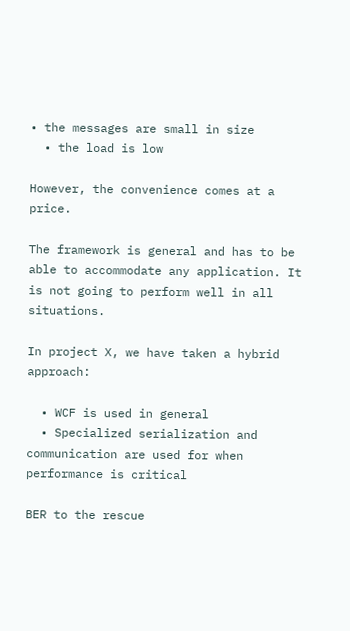• the messages are small in size
  • the load is low

However, the convenience comes at a price.

The framework is general and has to be able to accommodate any application. It is not going to perform well in all situations.

In project X, we have taken a hybrid approach:

  • WCF is used in general
  • Specialized serialization and communication are used for when performance is critical

BER to the rescue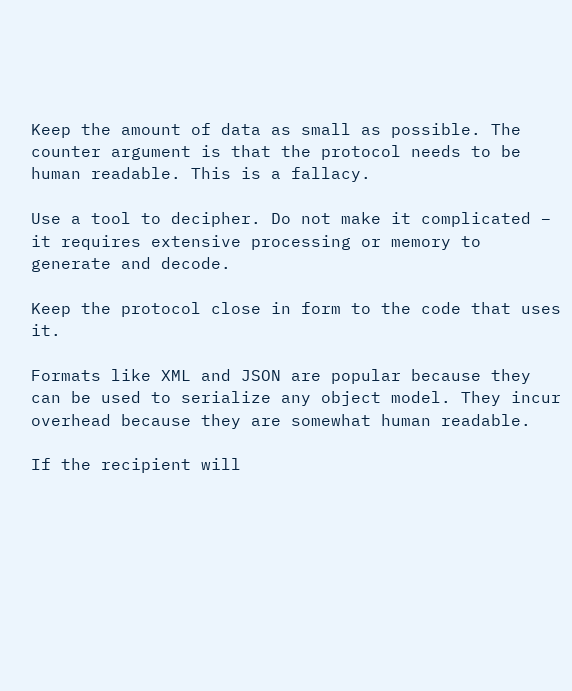Keep the amount of data as small as possible. The counter argument is that the protocol needs to be human readable. This is a fallacy.

Use a tool to decipher. Do not make it complicated – it requires extensive processing or memory to generate and decode.

Keep the protocol close in form to the code that uses it.

Formats like XML and JSON are popular because they can be used to serialize any object model. They incur overhead because they are somewhat human readable.

If the recipient will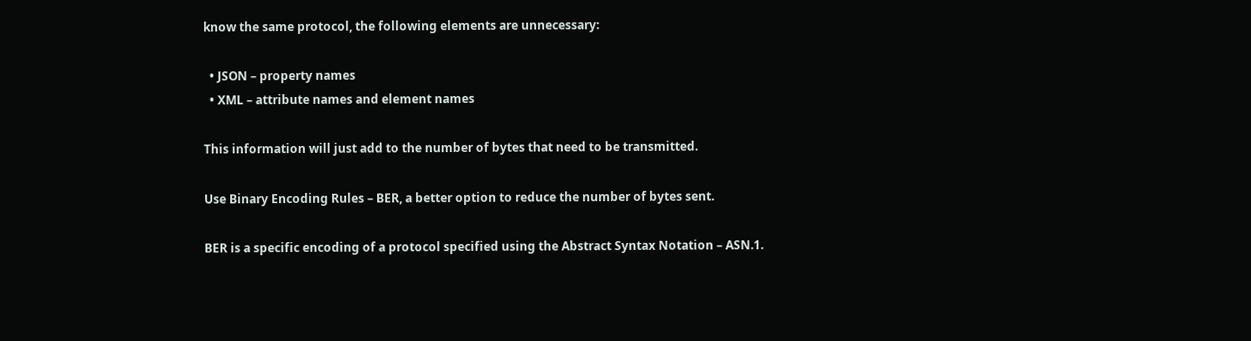know the same protocol, the following elements are unnecessary:

  • JSON – property names
  • XML – attribute names and element names

This information will just add to the number of bytes that need to be transmitted.

Use Binary Encoding Rules – BER, a better option to reduce the number of bytes sent.

BER is a specific encoding of a protocol specified using the Abstract Syntax Notation – ASN.1.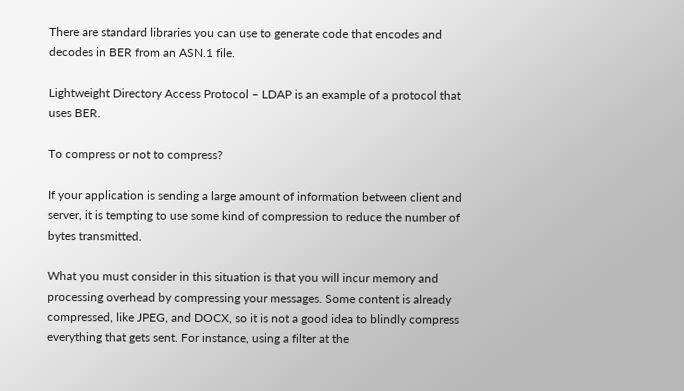There are standard libraries you can use to generate code that encodes and decodes in BER from an ASN.1 file.

Lightweight Directory Access Protocol – LDAP is an example of a protocol that uses BER.

To compress or not to compress?

If your application is sending a large amount of information between client and server, it is tempting to use some kind of compression to reduce the number of bytes transmitted.

What you must consider in this situation is that you will incur memory and processing overhead by compressing your messages. Some content is already compressed, like JPEG, and DOCX, so it is not a good idea to blindly compress everything that gets sent. For instance, using a filter at the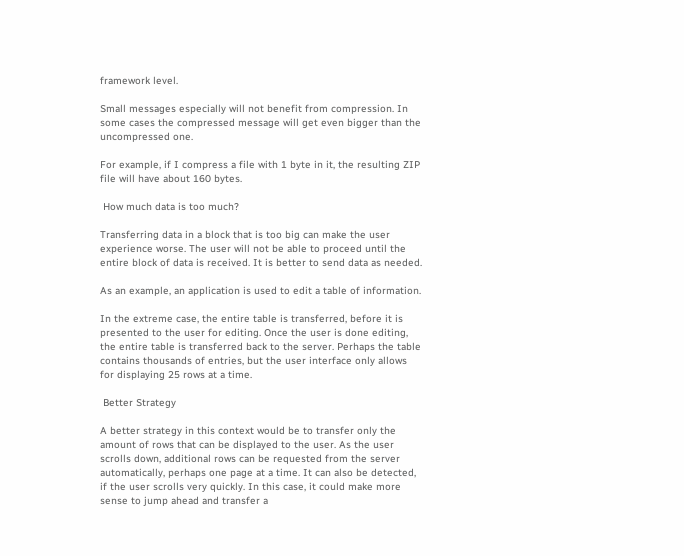framework level.

Small messages especially will not benefit from compression. In some cases the compressed message will get even bigger than the uncompressed one.

For example, if I compress a file with 1 byte in it, the resulting ZIP file will have about 160 bytes.

 How much data is too much?

Transferring data in a block that is too big can make the user experience worse. The user will not be able to proceed until the entire block of data is received. It is better to send data as needed.

As an example, an application is used to edit a table of information.

In the extreme case, the entire table is transferred, before it is presented to the user for editing. Once the user is done editing, the entire table is transferred back to the server. Perhaps the table contains thousands of entries, but the user interface only allows for displaying 25 rows at a time.

 Better Strategy

A better strategy in this context would be to transfer only the amount of rows that can be displayed to the user. As the user scrolls down, additional rows can be requested from the server automatically, perhaps one page at a time. It can also be detected, if the user scrolls very quickly. In this case, it could make more sense to jump ahead and transfer a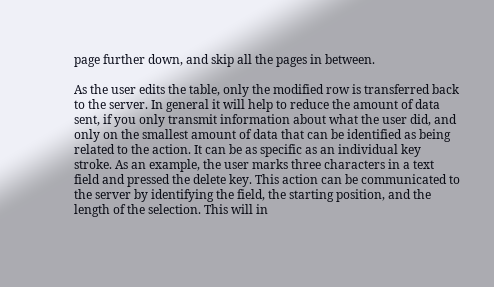page further down, and skip all the pages in between.

As the user edits the table, only the modified row is transferred back to the server. In general it will help to reduce the amount of data sent, if you only transmit information about what the user did, and only on the smallest amount of data that can be identified as being related to the action. It can be as specific as an individual key stroke. As an example, the user marks three characters in a text field and pressed the delete key. This action can be communicated to the server by identifying the field, the starting position, and the length of the selection. This will in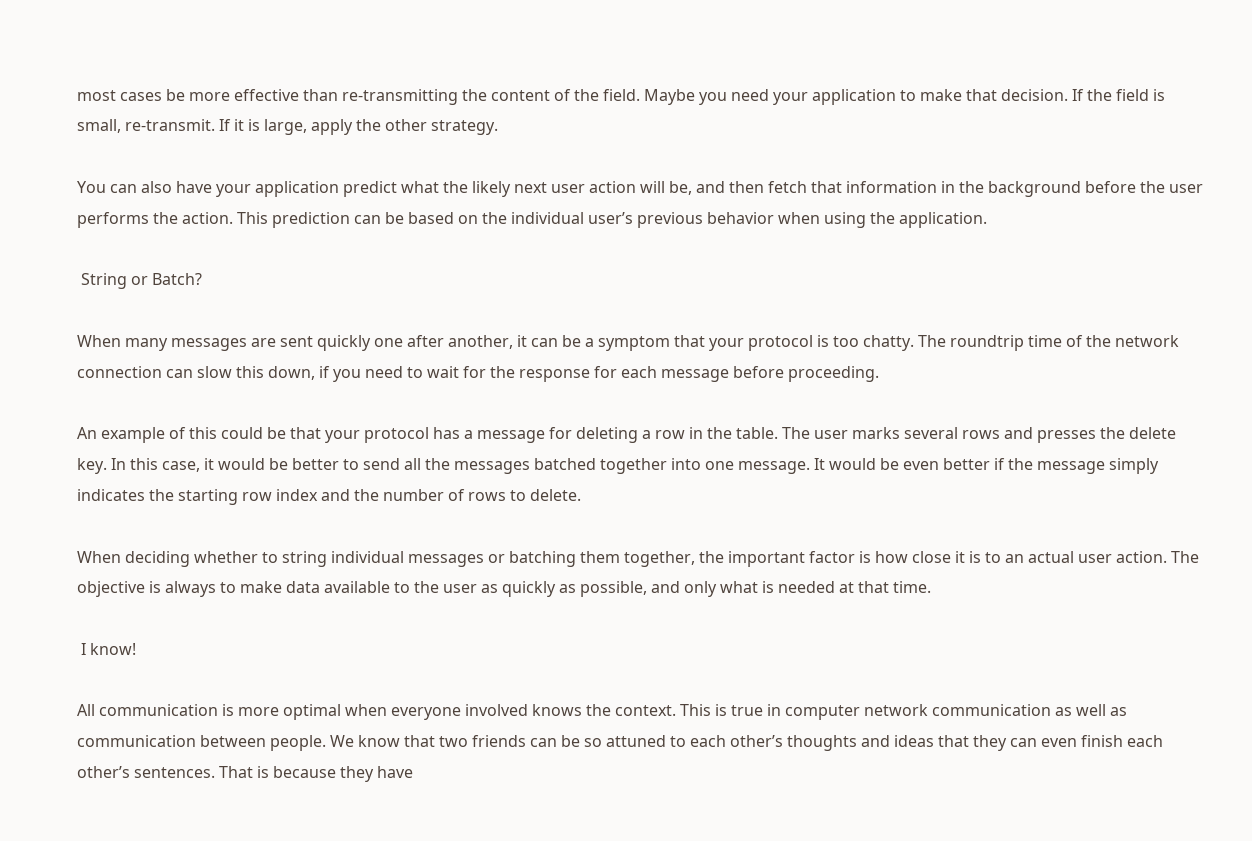most cases be more effective than re-transmitting the content of the field. Maybe you need your application to make that decision. If the field is small, re-transmit. If it is large, apply the other strategy.

You can also have your application predict what the likely next user action will be, and then fetch that information in the background before the user performs the action. This prediction can be based on the individual user’s previous behavior when using the application.

 String or Batch?

When many messages are sent quickly one after another, it can be a symptom that your protocol is too chatty. The roundtrip time of the network connection can slow this down, if you need to wait for the response for each message before proceeding.

An example of this could be that your protocol has a message for deleting a row in the table. The user marks several rows and presses the delete key. In this case, it would be better to send all the messages batched together into one message. It would be even better if the message simply indicates the starting row index and the number of rows to delete.

When deciding whether to string individual messages or batching them together, the important factor is how close it is to an actual user action. The objective is always to make data available to the user as quickly as possible, and only what is needed at that time.

 I know!

All communication is more optimal when everyone involved knows the context. This is true in computer network communication as well as communication between people. We know that two friends can be so attuned to each other’s thoughts and ideas that they can even finish each other’s sentences. That is because they have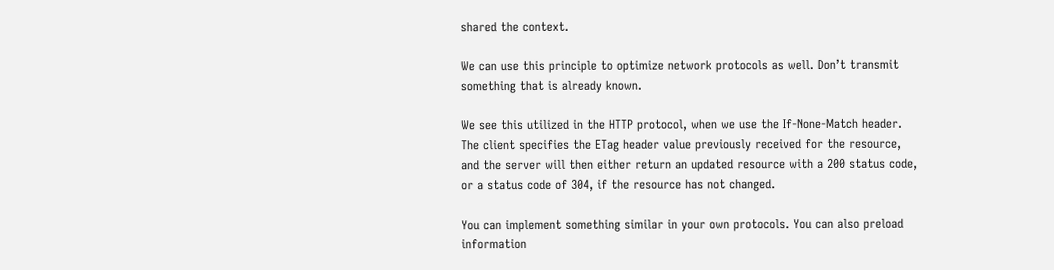shared the context.

We can use this principle to optimize network protocols as well. Don’t transmit something that is already known.

We see this utilized in the HTTP protocol, when we use the If-None-Match header. The client specifies the ETag header value previously received for the resource, and the server will then either return an updated resource with a 200 status code, or a status code of 304, if the resource has not changed.

You can implement something similar in your own protocols. You can also preload information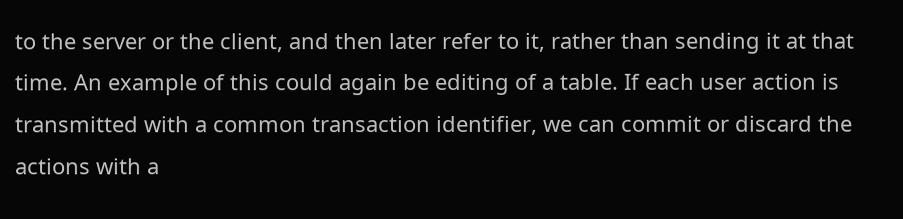to the server or the client, and then later refer to it, rather than sending it at that time. An example of this could again be editing of a table. If each user action is transmitted with a common transaction identifier, we can commit or discard the actions with a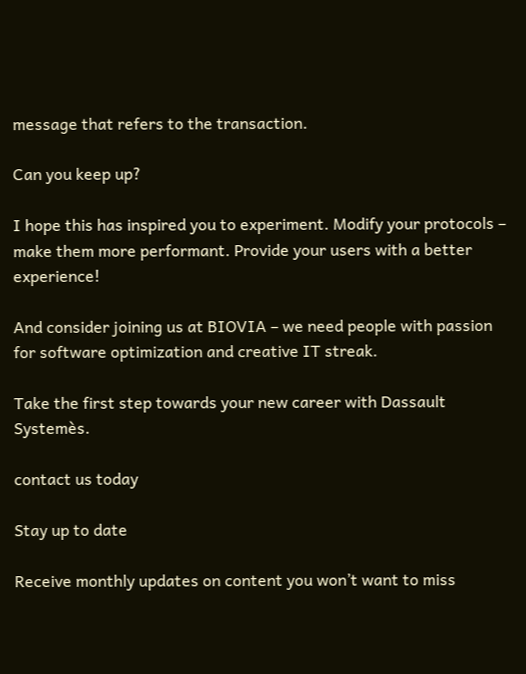message that refers to the transaction.

Can you keep up?

I hope this has inspired you to experiment. Modify your protocols – make them more performant. Provide your users with a better experience!

And consider joining us at BIOVIA – we need people with passion for software optimization and creative IT streak.

Take the first step towards your new career with Dassault Systemès.

contact us today

Stay up to date

Receive monthly updates on content you won’t want to miss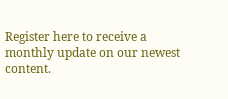Register here to receive a monthly update on our newest content.